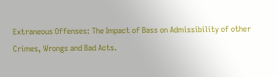Extraneous Offenses: The Impact of Bass on Admissibility of other Crimes, Wrongs and Bad Acts.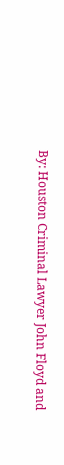By: Houston Criminal Lawyer John Floyd and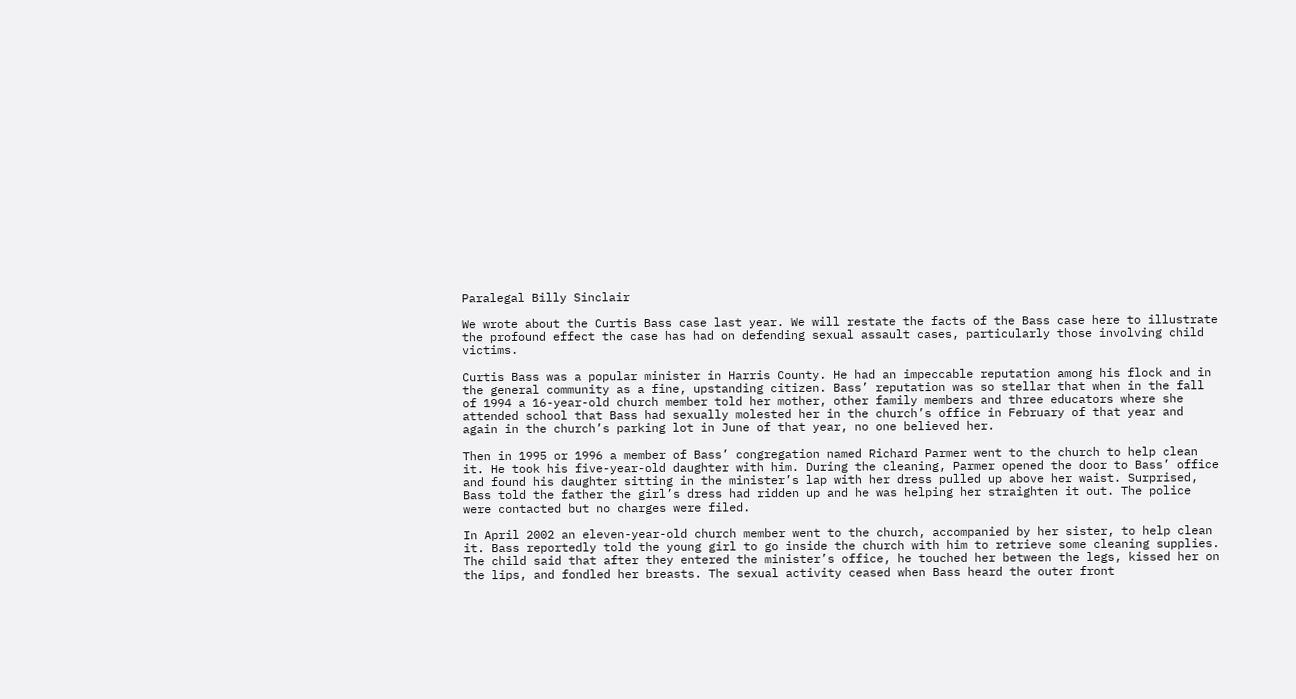Paralegal Billy Sinclair

We wrote about the Curtis Bass case last year. We will restate the facts of the Bass case here to illustrate the profound effect the case has had on defending sexual assault cases, particularly those involving child victims.

Curtis Bass was a popular minister in Harris County. He had an impeccable reputation among his flock and in the general community as a fine, upstanding citizen. Bass’ reputation was so stellar that when in the fall of 1994 a 16-year-old church member told her mother, other family members and three educators where she attended school that Bass had sexually molested her in the church’s office in February of that year and again in the church’s parking lot in June of that year, no one believed her.

Then in 1995 or 1996 a member of Bass’ congregation named Richard Parmer went to the church to help clean it. He took his five-year-old daughter with him. During the cleaning, Parmer opened the door to Bass’ office and found his daughter sitting in the minister’s lap with her dress pulled up above her waist. Surprised, Bass told the father the girl’s dress had ridden up and he was helping her straighten it out. The police were contacted but no charges were filed.

In April 2002 an eleven-year-old church member went to the church, accompanied by her sister, to help clean it. Bass reportedly told the young girl to go inside the church with him to retrieve some cleaning supplies. The child said that after they entered the minister’s office, he touched her between the legs, kissed her on the lips, and fondled her breasts. The sexual activity ceased when Bass heard the outer front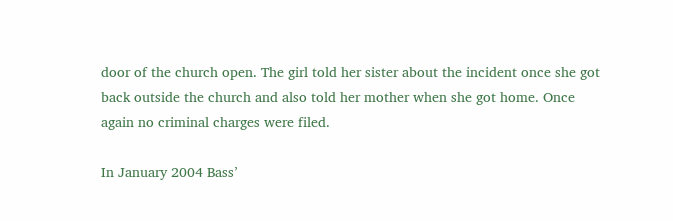door of the church open. The girl told her sister about the incident once she got back outside the church and also told her mother when she got home. Once again no criminal charges were filed.

In January 2004 Bass’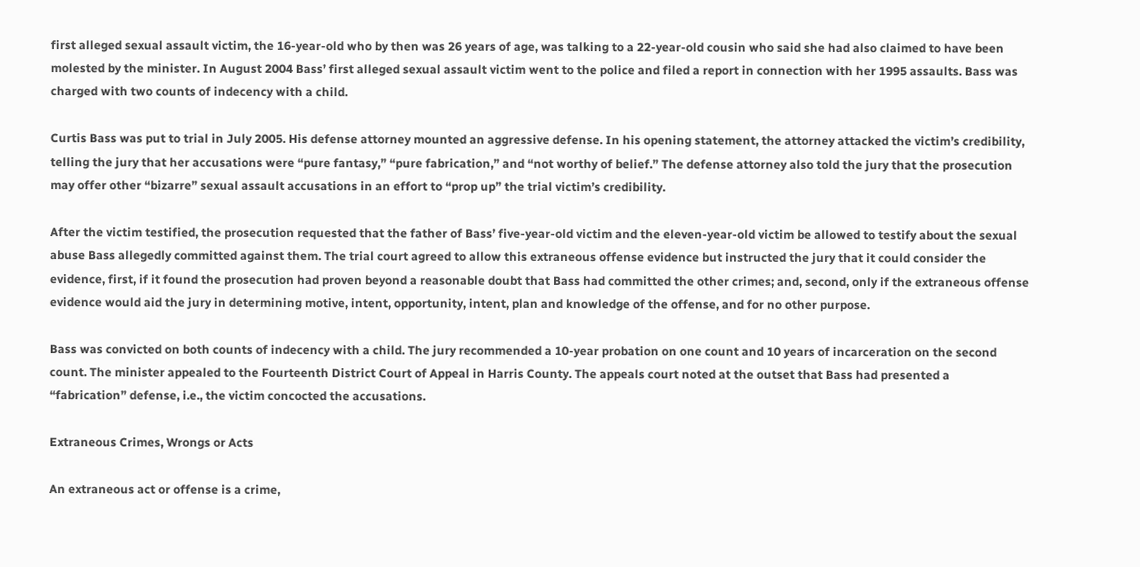first alleged sexual assault victim, the 16-year-old who by then was 26 years of age, was talking to a 22-year-old cousin who said she had also claimed to have been molested by the minister. In August 2004 Bass’ first alleged sexual assault victim went to the police and filed a report in connection with her 1995 assaults. Bass was charged with two counts of indecency with a child.

Curtis Bass was put to trial in July 2005. His defense attorney mounted an aggressive defense. In his opening statement, the attorney attacked the victim’s credibility, telling the jury that her accusations were “pure fantasy,” “pure fabrication,” and “not worthy of belief.” The defense attorney also told the jury that the prosecution may offer other “bizarre” sexual assault accusations in an effort to “prop up” the trial victim’s credibility.

After the victim testified, the prosecution requested that the father of Bass’ five-year-old victim and the eleven-year-old victim be allowed to testify about the sexual abuse Bass allegedly committed against them. The trial court agreed to allow this extraneous offense evidence but instructed the jury that it could consider the evidence, first, if it found the prosecution had proven beyond a reasonable doubt that Bass had committed the other crimes; and, second, only if the extraneous offense evidence would aid the jury in determining motive, intent, opportunity, intent, plan and knowledge of the offense, and for no other purpose.

Bass was convicted on both counts of indecency with a child. The jury recommended a 10-year probation on one count and 10 years of incarceration on the second count. The minister appealed to the Fourteenth District Court of Appeal in Harris County. The appeals court noted at the outset that Bass had presented a “fabrication” defense, i.e., the victim concocted the accusations.

Extraneous Crimes, Wrongs or Acts

An extraneous act or offense is a crime,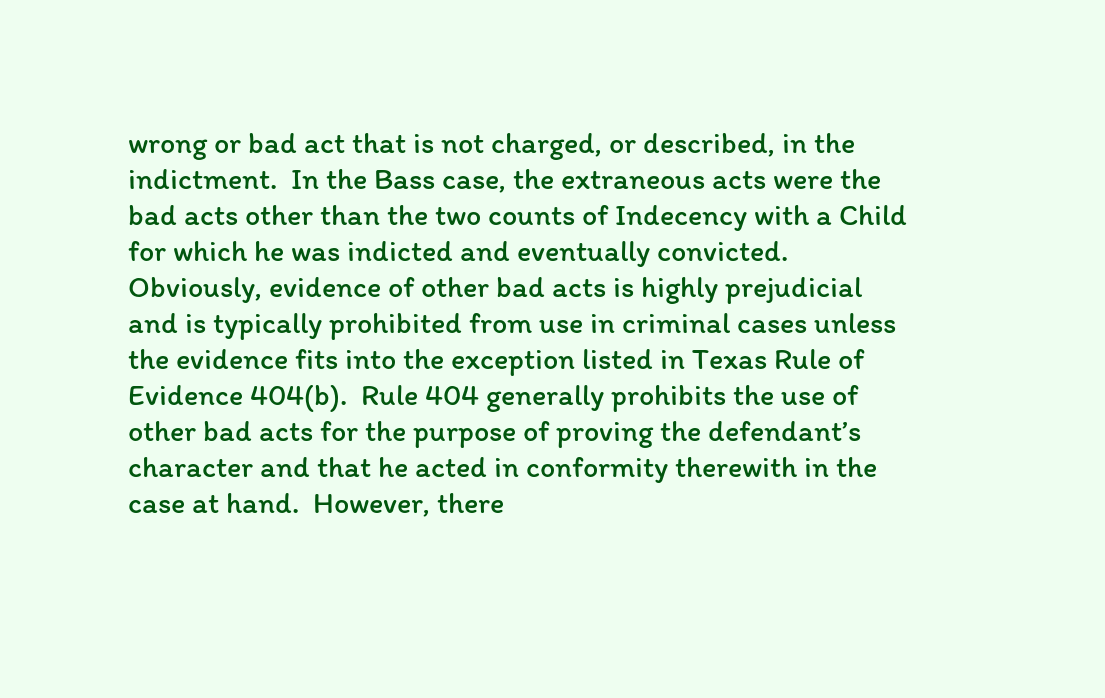wrong or bad act that is not charged, or described, in the indictment.  In the Bass case, the extraneous acts were the bad acts other than the two counts of Indecency with a Child for which he was indicted and eventually convicted.  Obviously, evidence of other bad acts is highly prejudicial and is typically prohibited from use in criminal cases unless the evidence fits into the exception listed in Texas Rule of Evidence 404(b).  Rule 404 generally prohibits the use of other bad acts for the purpose of proving the defendant’s character and that he acted in conformity therewith in the case at hand.  However, there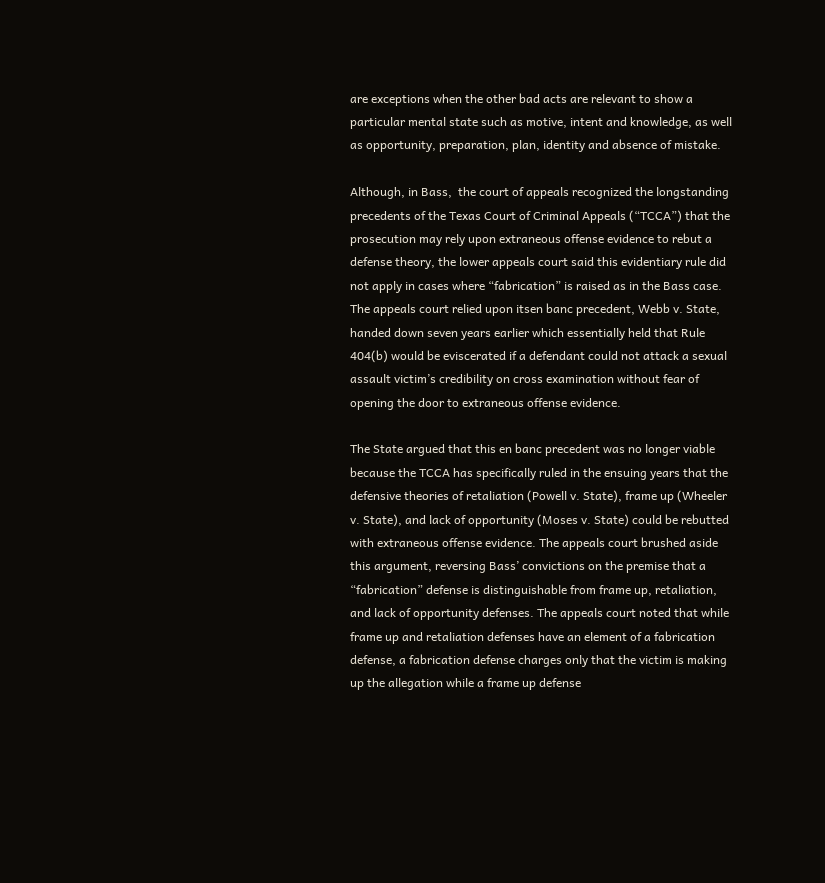are exceptions when the other bad acts are relevant to show a particular mental state such as motive, intent and knowledge, as well as opportunity, preparation, plan, identity and absence of mistake.

Although, in Bass,  the court of appeals recognized the longstanding precedents of the Texas Court of Criminal Appeals (“TCCA”) that the prosecution may rely upon extraneous offense evidence to rebut a defense theory, the lower appeals court said this evidentiary rule did not apply in cases where “fabrication” is raised as in the Bass case. The appeals court relied upon itsen banc precedent, Webb v. State, handed down seven years earlier which essentially held that Rule 404(b) would be eviscerated if a defendant could not attack a sexual assault victim’s credibility on cross examination without fear of opening the door to extraneous offense evidence.

The State argued that this en banc precedent was no longer viable because the TCCA has specifically ruled in the ensuing years that the defensive theories of retaliation (Powell v. State), frame up (Wheeler v. State), and lack of opportunity (Moses v. State) could be rebutted with extraneous offense evidence. The appeals court brushed aside this argument, reversing Bass’ convictions on the premise that a “fabrication” defense is distinguishable from frame up, retaliation, and lack of opportunity defenses. The appeals court noted that while frame up and retaliation defenses have an element of a fabrication defense, a fabrication defense charges only that the victim is making up the allegation while a frame up defense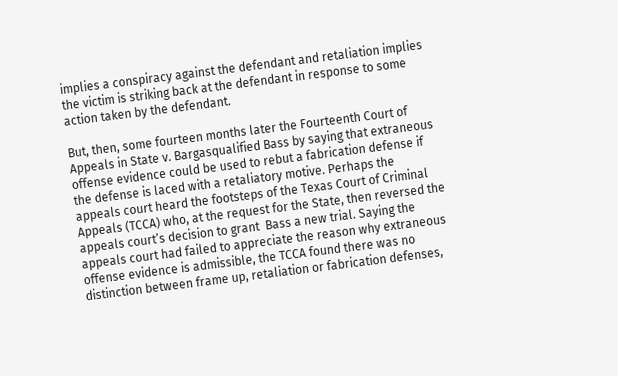implies a conspiracy against the defendant and retaliation implies the victim is striking back at the defendant in response to some action taken by the defendant.

But, then, some fourteen months later the Fourteenth Court of Appeals in State v. Bargasqualified Bass by saying that extraneous offense evidence could be used to rebut a fabrication defense if the defense is laced with a retaliatory motive. Perhaps the appeals court heard the footsteps of the Texas Court of Criminal Appeals (TCCA) who, at the request for the State, then reversed the appeals court’s decision to grant  Bass a new trial. Saying the appeals court had failed to appreciate the reason why extraneous offense evidence is admissible, the TCCA found there was no distinction between frame up, retaliation or fabrication defenses,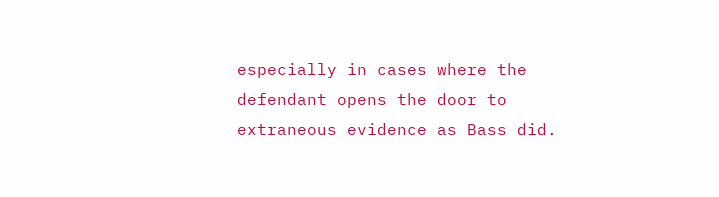especially in cases where the defendant opens the door to extraneous evidence as Bass did.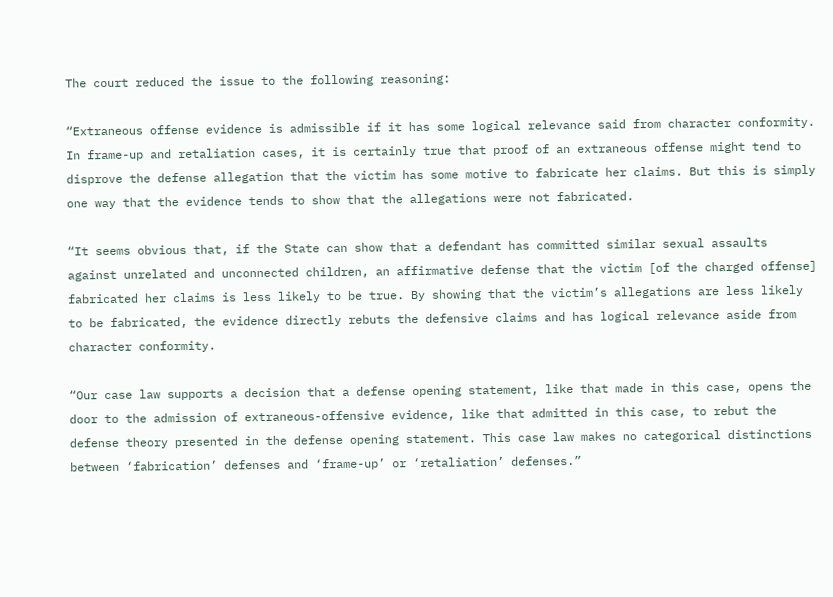The court reduced the issue to the following reasoning:

“Extraneous offense evidence is admissible if it has some logical relevance said from character conformity. In frame-up and retaliation cases, it is certainly true that proof of an extraneous offense might tend to disprove the defense allegation that the victim has some motive to fabricate her claims. But this is simply one way that the evidence tends to show that the allegations were not fabricated.

“It seems obvious that, if the State can show that a defendant has committed similar sexual assaults against unrelated and unconnected children, an affirmative defense that the victim [of the charged offense] fabricated her claims is less likely to be true. By showing that the victim’s allegations are less likely to be fabricated, the evidence directly rebuts the defensive claims and has logical relevance aside from character conformity.

“Our case law supports a decision that a defense opening statement, like that made in this case, opens the door to the admission of extraneous-offensive evidence, like that admitted in this case, to rebut the defense theory presented in the defense opening statement. This case law makes no categorical distinctions between ‘fabrication’ defenses and ‘frame-up’ or ‘retaliation’ defenses.”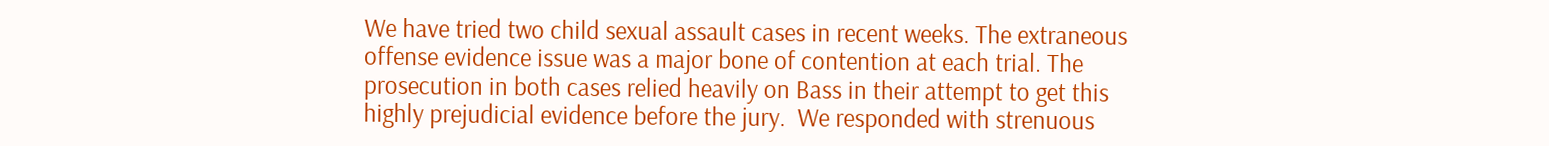We have tried two child sexual assault cases in recent weeks. The extraneous offense evidence issue was a major bone of contention at each trial. The prosecution in both cases relied heavily on Bass in their attempt to get this highly prejudicial evidence before the jury.  We responded with strenuous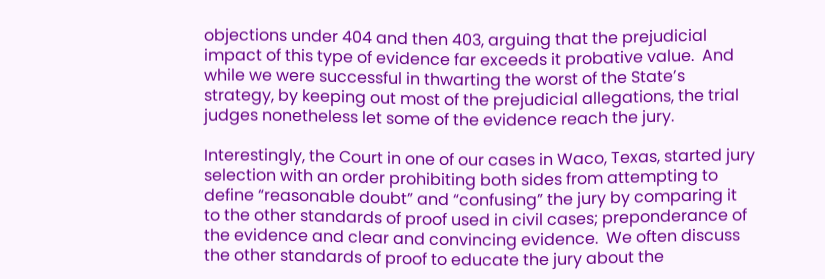objections under 404 and then 403, arguing that the prejudicial impact of this type of evidence far exceeds it probative value.  And while we were successful in thwarting the worst of the State’s strategy, by keeping out most of the prejudicial allegations, the trial judges nonetheless let some of the evidence reach the jury.

Interestingly, the Court in one of our cases in Waco, Texas, started jury selection with an order prohibiting both sides from attempting to define “reasonable doubt” and “confusing” the jury by comparing it to the other standards of proof used in civil cases; preponderance of the evidence and clear and convincing evidence.  We often discuss the other standards of proof to educate the jury about the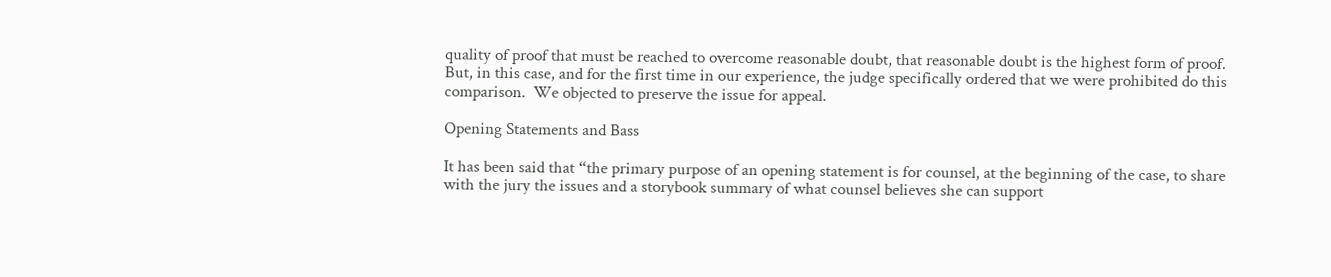quality of proof that must be reached to overcome reasonable doubt, that reasonable doubt is the highest form of proof.  But, in this case, and for the first time in our experience, the judge specifically ordered that we were prohibited do this comparison.  We objected to preserve the issue for appeal.

Opening Statements and Bass

It has been said that “the primary purpose of an opening statement is for counsel, at the beginning of the case, to share with the jury the issues and a storybook summary of what counsel believes she can support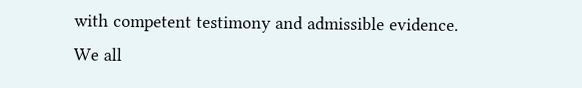with competent testimony and admissible evidence. We all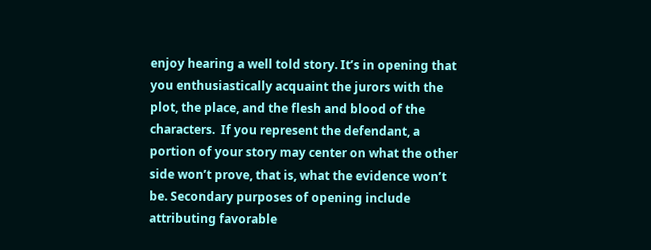enjoy hearing a well told story. It’s in opening that you enthusiastically acquaint the jurors with the plot, the place, and the flesh and blood of the characters.  If you represent the defendant, a portion of your story may center on what the other side won’t prove, that is, what the evidence won’t be. Secondary purposes of opening include attributing favorable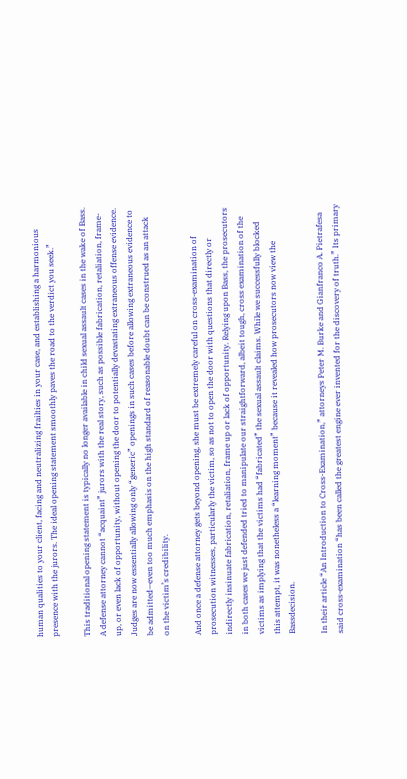human qualities to your client, facing and neutralizing frailties in your case, and establishing a harmonious presence with the jurors. The ideal opening statement smoothly paves the road to the verdict you seek.”

This traditional opening statement is typically no longer available in child sexual assault cases in the wake of Bass. A defense attorney cannot “acquaint” jurors with the real story, such as possible fabrication, retaliation, frame-up, or even lack of opportunity, without opening the door to potentially devastating extraneous offense evidence.  Judges are now essentially allowing only “generic” openings in such cases before allowing extraneous evidence to be admitted—even too much emphasis on the high standard of reasonable doubt can be construed as an attack on the victim’s credibility.

And once a defense attorney gets beyond opening, she must be extremely careful on cross-examination of prosecution witnesses, particularly the victim, so as not to open the door with questions that directly or indirectly insinuate fabrication, retaliation, frame up or lack of opportunity. Relying upon Bass, the prosecutors in both cases we just defended tried to manipulate our straightforward, albeit tough, cross examination of the victims as implying that the victims had “fabricated” the sexual assault claims. While we successfully blocked this attempt, it was nonetheless a “learning moment” because it revealed how prosecutors now view the Bassdecision.

In their article “An Introduction to Cross-Examination,” attorneys Peter M. Burke and Gianfranco A. Pietrafesa said cross-examination “has been called the greatest engine ever invented for the discovery of truth.” Its primary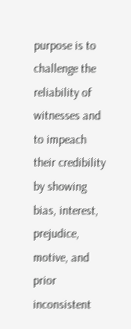purpose is to challenge the reliability of witnesses and to impeach their credibility by showing bias, interest, prejudice, motive, and prior inconsistent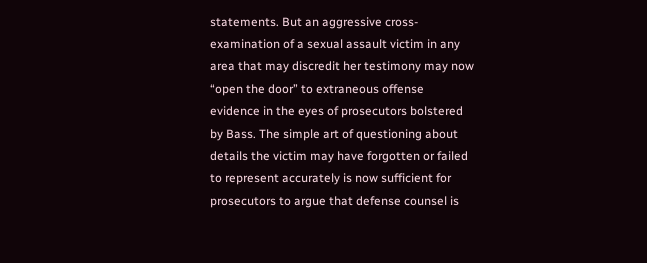statements. But an aggressive cross-examination of a sexual assault victim in any area that may discredit her testimony may now “open the door” to extraneous offense evidence in the eyes of prosecutors bolstered by Bass. The simple art of questioning about details the victim may have forgotten or failed to represent accurately is now sufficient for prosecutors to argue that defense counsel is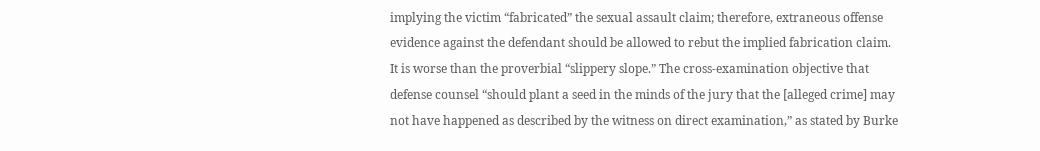implying the victim “fabricated” the sexual assault claim; therefore, extraneous offense evidence against the defendant should be allowed to rebut the implied fabrication claim. It is worse than the proverbial “slippery slope.” The cross-examination objective that defense counsel “should plant a seed in the minds of the jury that the [alleged crime] may not have happened as described by the witness on direct examination,” as stated by Burke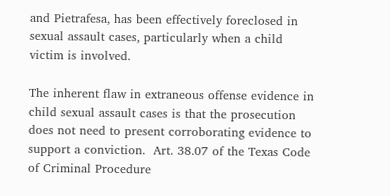and Pietrafesa, has been effectively foreclosed in sexual assault cases, particularly when a child victim is involved.

The inherent flaw in extraneous offense evidence in child sexual assault cases is that the prosecution does not need to present corroborating evidence to support a conviction.  Art. 38.07 of the Texas Code of Criminal Procedure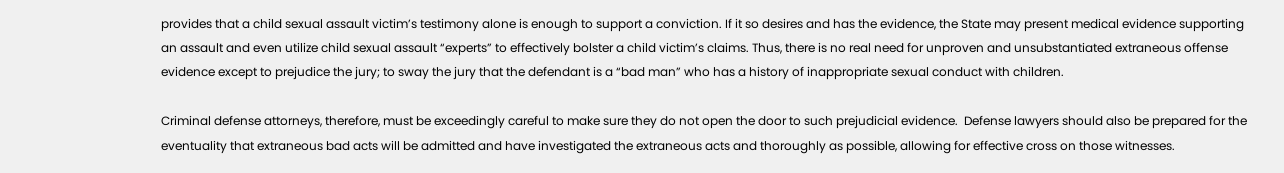provides that a child sexual assault victim’s testimony alone is enough to support a conviction. If it so desires and has the evidence, the State may present medical evidence supporting an assault and even utilize child sexual assault “experts” to effectively bolster a child victim’s claims. Thus, there is no real need for unproven and unsubstantiated extraneous offense evidence except to prejudice the jury; to sway the jury that the defendant is a “bad man” who has a history of inappropriate sexual conduct with children.

Criminal defense attorneys, therefore, must be exceedingly careful to make sure they do not open the door to such prejudicial evidence.  Defense lawyers should also be prepared for the eventuality that extraneous bad acts will be admitted and have investigated the extraneous acts and thoroughly as possible, allowing for effective cross on those witnesses.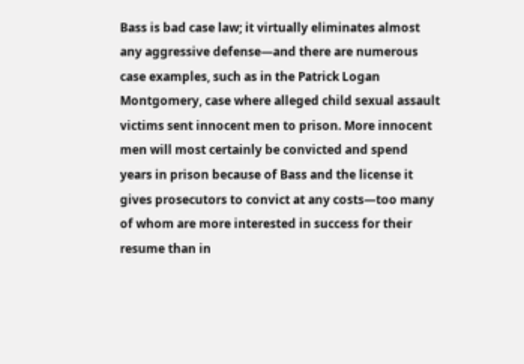Bass is bad case law; it virtually eliminates almost any aggressive defense—and there are numerous case examples, such as in the Patrick Logan Montgomery, case where alleged child sexual assault victims sent innocent men to prison. More innocent men will most certainly be convicted and spend years in prison because of Bass and the license it gives prosecutors to convict at any costs—too many of whom are more interested in success for their resume than in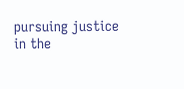pursuing justice in the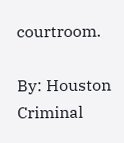courtroom.

By: Houston Criminal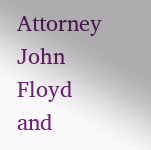Attorney John Floyd and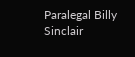Paralegal Billy Sinclair